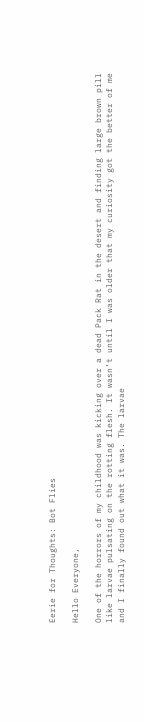Eerie for Thoughts: Bot Flies

Hello Everyone,

One of the horrors of my childhood was kicking over a dead Pack Rat in the desert and finding large brown pill like larvae pulsating on the rotting flesh. It wasn’t until I was older that my curiosity got the better of me and I finally found out what it was. The larvae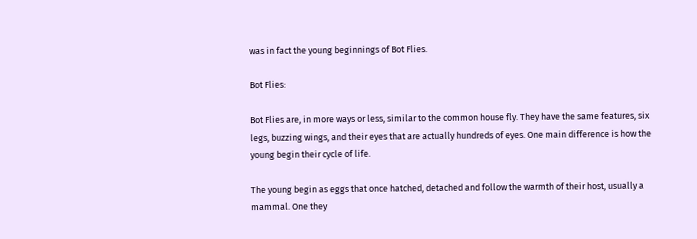was in fact the young beginnings of Bot Flies.

Bot Flies:

Bot Flies are, in more ways or less, similar to the common house fly. They have the same features, six legs, buzzing wings, and their eyes that are actually hundreds of eyes. One main difference is how the young begin their cycle of life.

The young begin as eggs that once hatched, detached and follow the warmth of their host, usually a mammal. One they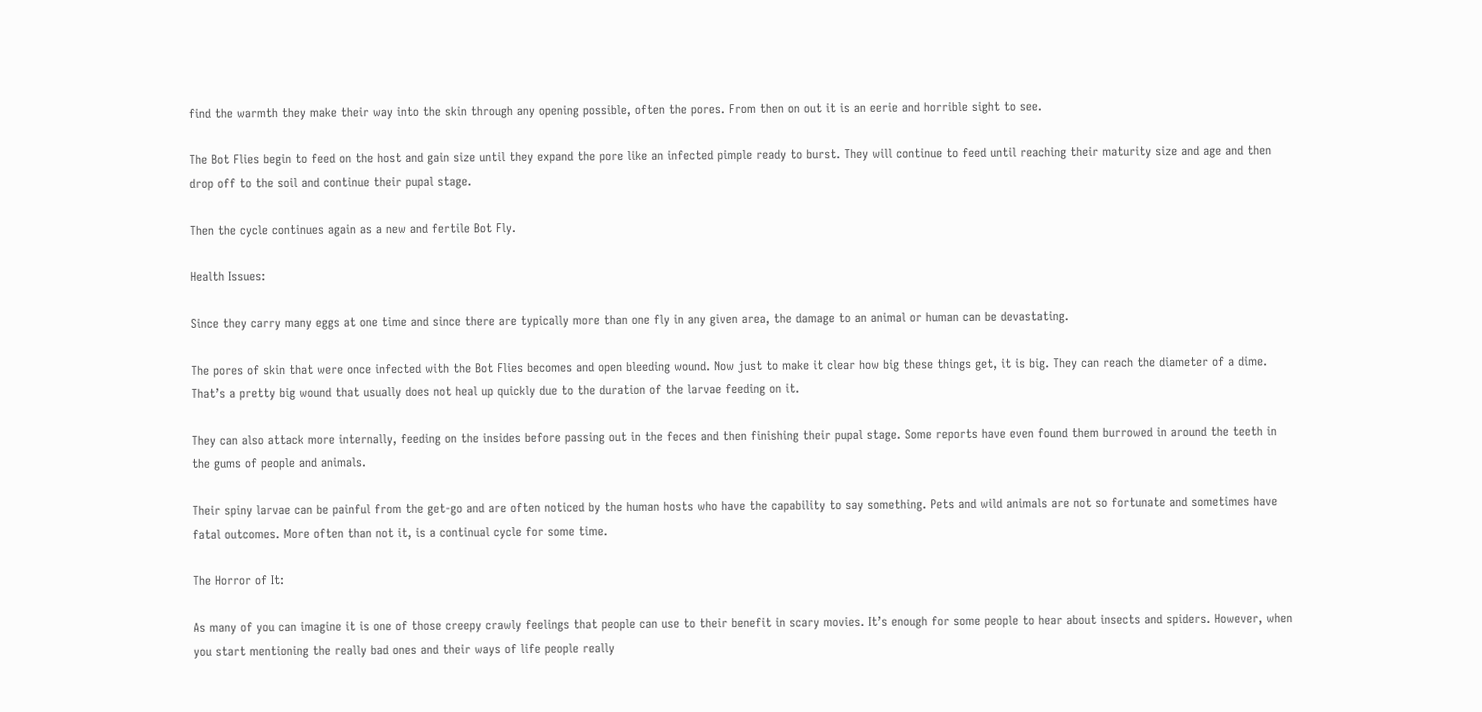find the warmth they make their way into the skin through any opening possible, often the pores. From then on out it is an eerie and horrible sight to see.

The Bot Flies begin to feed on the host and gain size until they expand the pore like an infected pimple ready to burst. They will continue to feed until reaching their maturity size and age and then drop off to the soil and continue their pupal stage.

Then the cycle continues again as a new and fertile Bot Fly.

Health Issues:

Since they carry many eggs at one time and since there are typically more than one fly in any given area, the damage to an animal or human can be devastating.

The pores of skin that were once infected with the Bot Flies becomes and open bleeding wound. Now just to make it clear how big these things get, it is big. They can reach the diameter of a dime. That’s a pretty big wound that usually does not heal up quickly due to the duration of the larvae feeding on it.

They can also attack more internally, feeding on the insides before passing out in the feces and then finishing their pupal stage. Some reports have even found them burrowed in around the teeth in the gums of people and animals.

Their spiny larvae can be painful from the get-go and are often noticed by the human hosts who have the capability to say something. Pets and wild animals are not so fortunate and sometimes have fatal outcomes. More often than not it, is a continual cycle for some time.

The Horror of It:

As many of you can imagine it is one of those creepy crawly feelings that people can use to their benefit in scary movies. It’s enough for some people to hear about insects and spiders. However, when you start mentioning the really bad ones and their ways of life people really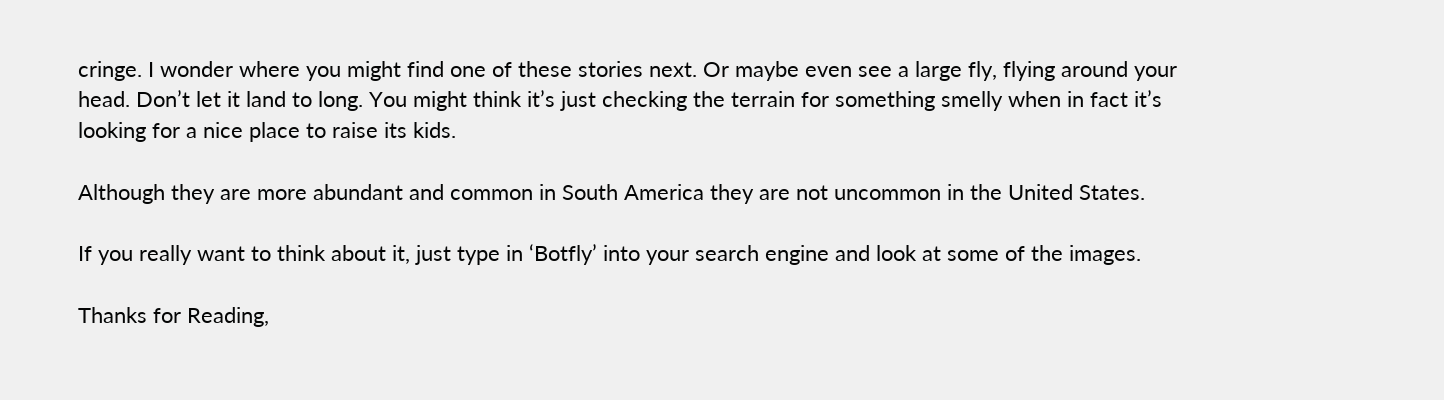cringe. I wonder where you might find one of these stories next. Or maybe even see a large fly, flying around your head. Don’t let it land to long. You might think it’s just checking the terrain for something smelly when in fact it’s looking for a nice place to raise its kids.

Although they are more abundant and common in South America they are not uncommon in the United States.

If you really want to think about it, just type in ‘Botfly’ into your search engine and look at some of the images.

Thanks for Reading,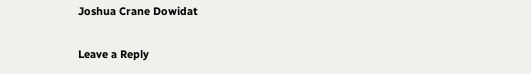Joshua Crane Dowidat

Leave a Reply